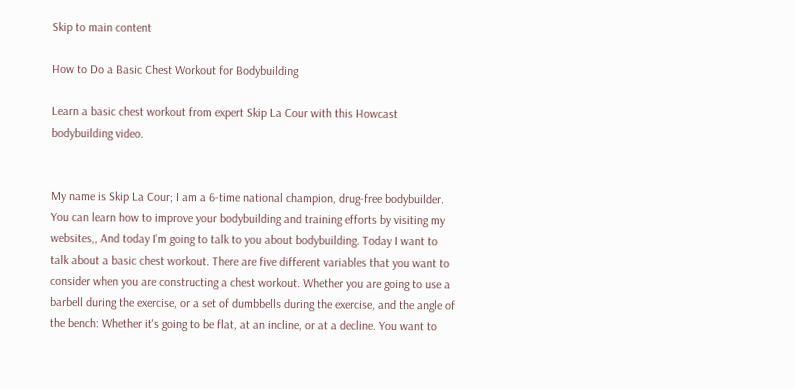Skip to main content

How to Do a Basic Chest Workout for Bodybuilding

Learn a basic chest workout from expert Skip La Cour with this Howcast bodybuilding video.


My name is Skip La Cour; I am a 6-time national champion, drug-free bodybuilder. You can learn how to improve your bodybuilding and training efforts by visiting my websites,, And today I'm going to talk to you about bodybuilding. Today I want to talk about a basic chest workout. There are five different variables that you want to consider when you are constructing a chest workout. Whether you are going to use a barbell during the exercise, or a set of dumbbells during the exercise, and the angle of the bench: Whether it's going to be flat, at an incline, or at a decline. You want to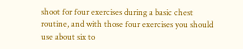shoot for four exercises during a basic chest routine, and with those four exercises you should use about six to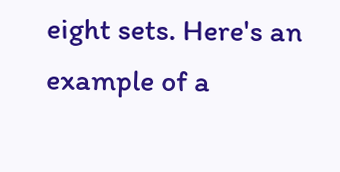eight sets. Here's an example of a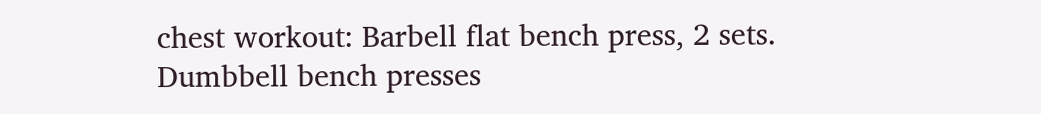chest workout: Barbell flat bench press, 2 sets. Dumbbell bench presses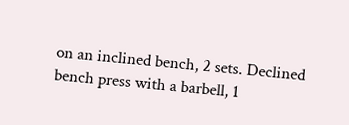on an inclined bench, 2 sets. Declined bench press with a barbell, 1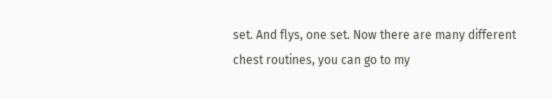set. And flys, one set. Now there are many different chest routines, you can go to my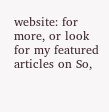website: for more, or look for my featured articles on So,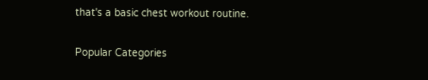that's a basic chest workout routine.

Popular Categories